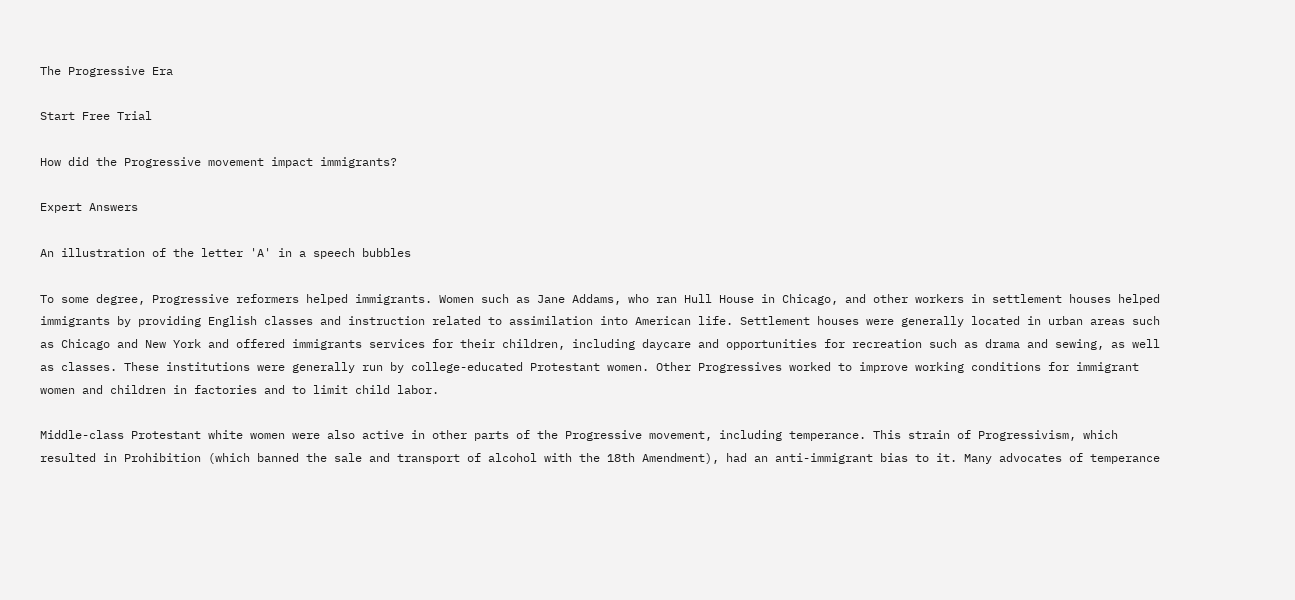The Progressive Era

Start Free Trial

How did the Progressive movement impact immigrants?

Expert Answers

An illustration of the letter 'A' in a speech bubbles

To some degree, Progressive reformers helped immigrants. Women such as Jane Addams, who ran Hull House in Chicago, and other workers in settlement houses helped immigrants by providing English classes and instruction related to assimilation into American life. Settlement houses were generally located in urban areas such as Chicago and New York and offered immigrants services for their children, including daycare and opportunities for recreation such as drama and sewing, as well as classes. These institutions were generally run by college-educated Protestant women. Other Progressives worked to improve working conditions for immigrant women and children in factories and to limit child labor.

Middle-class Protestant white women were also active in other parts of the Progressive movement, including temperance. This strain of Progressivism, which resulted in Prohibition (which banned the sale and transport of alcohol with the 18th Amendment), had an anti-immigrant bias to it. Many advocates of temperance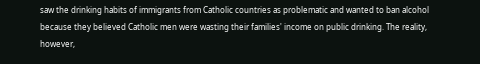saw the drinking habits of immigrants from Catholic countries as problematic and wanted to ban alcohol because they believed Catholic men were wasting their families' income on public drinking. The reality, however,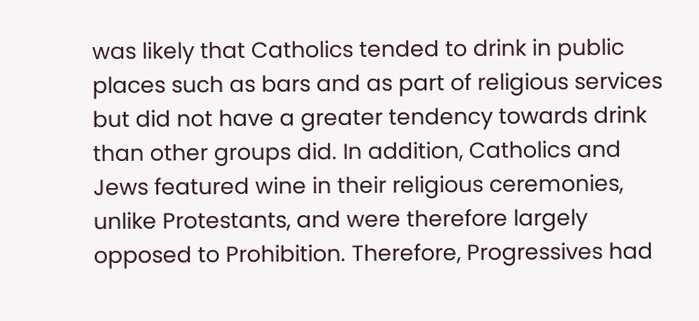was likely that Catholics tended to drink in public places such as bars and as part of religious services but did not have a greater tendency towards drink than other groups did. In addition, Catholics and Jews featured wine in their religious ceremonies, unlike Protestants, and were therefore largely opposed to Prohibition. Therefore, Progressives had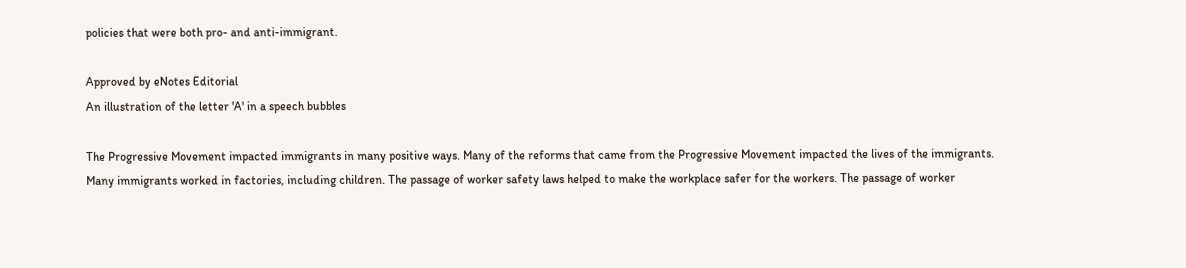policies that were both pro- and anti-immigrant.

Approved by eNotes Editorial
An illustration of the letter 'A' in a speech bubbles

The Progressive Movement impacted immigrants in many positive ways. Many of the reforms that came from the Progressive Movement impacted the lives of the immigrants. Many immigrants worked in factories, including children. The passage of worker safety laws helped to make the workplace safer for the workers. The passage of worker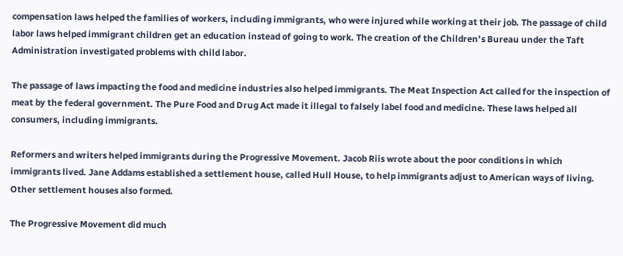compensation laws helped the families of workers, including immigrants, who were injured while working at their job. The passage of child labor laws helped immigrant children get an education instead of going to work. The creation of the Children’s Bureau under the Taft Administration investigated problems with child labor.

The passage of laws impacting the food and medicine industries also helped immigrants. The Meat Inspection Act called for the inspection of meat by the federal government. The Pure Food and Drug Act made it illegal to falsely label food and medicine. These laws helped all consumers, including immigrants.

Reformers and writers helped immigrants during the Progressive Movement. Jacob Riis wrote about the poor conditions in which immigrants lived. Jane Addams established a settlement house, called Hull House, to help immigrants adjust to American ways of living. Other settlement houses also formed.

The Progressive Movement did much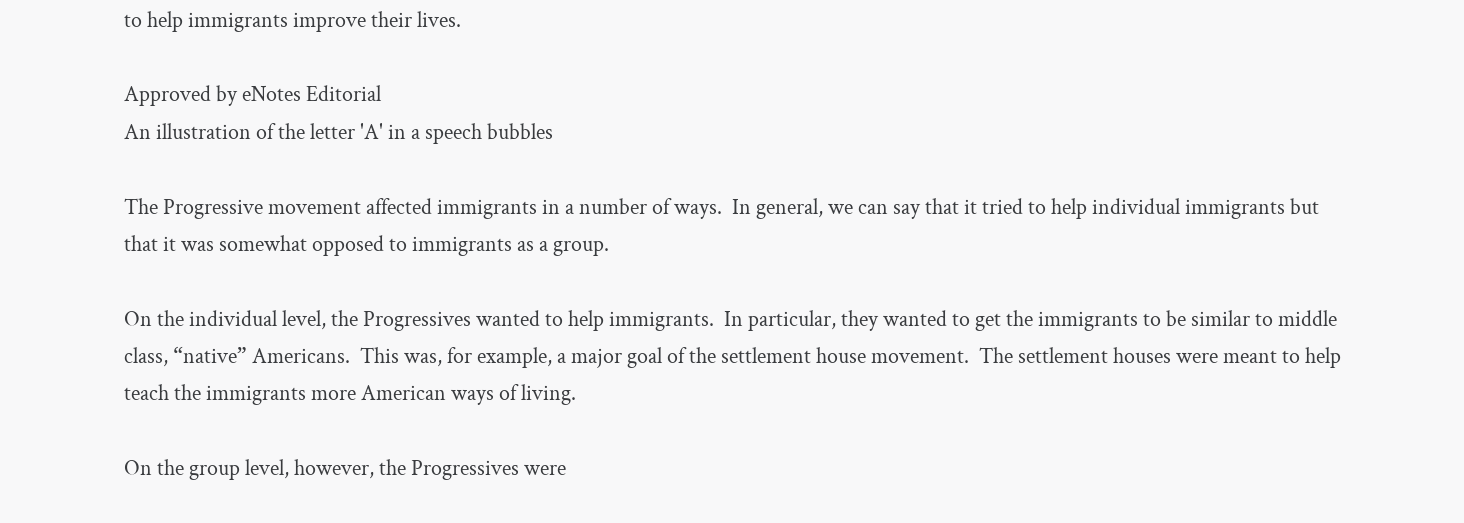to help immigrants improve their lives.

Approved by eNotes Editorial
An illustration of the letter 'A' in a speech bubbles

The Progressive movement affected immigrants in a number of ways.  In general, we can say that it tried to help individual immigrants but that it was somewhat opposed to immigrants as a group.

On the individual level, the Progressives wanted to help immigrants.  In particular, they wanted to get the immigrants to be similar to middle class, “native” Americans.  This was, for example, a major goal of the settlement house movement.  The settlement houses were meant to help teach the immigrants more American ways of living.

On the group level, however, the Progressives were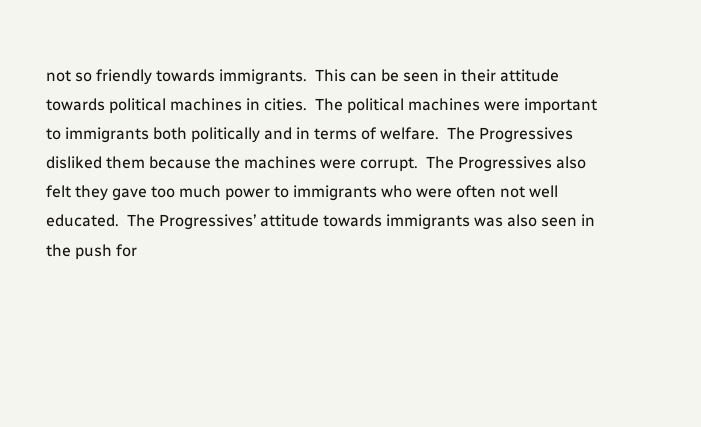not so friendly towards immigrants.  This can be seen in their attitude towards political machines in cities.  The political machines were important to immigrants both politically and in terms of welfare.  The Progressives disliked them because the machines were corrupt.  The Progressives also felt they gave too much power to immigrants who were often not well educated.  The Progressives’ attitude towards immigrants was also seen in the push for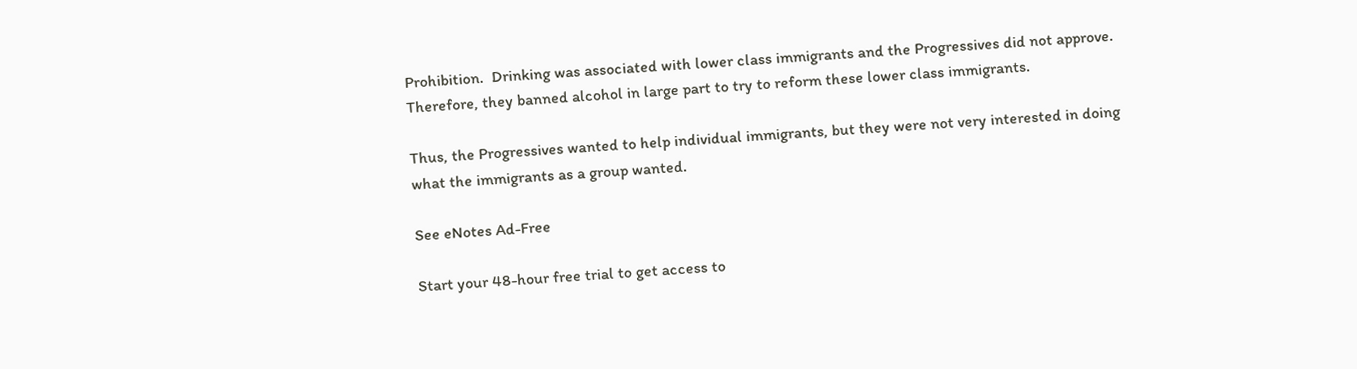Prohibition.  Drinking was associated with lower class immigrants and the Progressives did not approve.  Therefore, they banned alcohol in large part to try to reform these lower class immigrants.

Thus, the Progressives wanted to help individual immigrants, but they were not very interested in doing what the immigrants as a group wanted.

See eNotes Ad-Free

Start your 48-hour free trial to get access to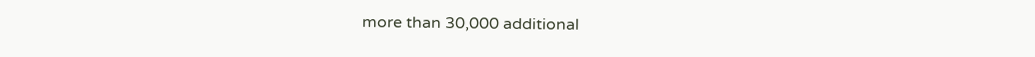more than 30,000 additional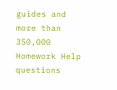guides and more than 350,000 Homework Help questions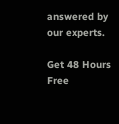answered by our experts.

Get 48 Hours Free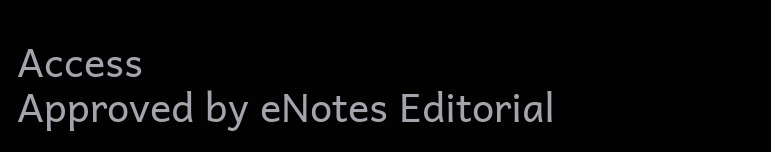Access
Approved by eNotes Editorial